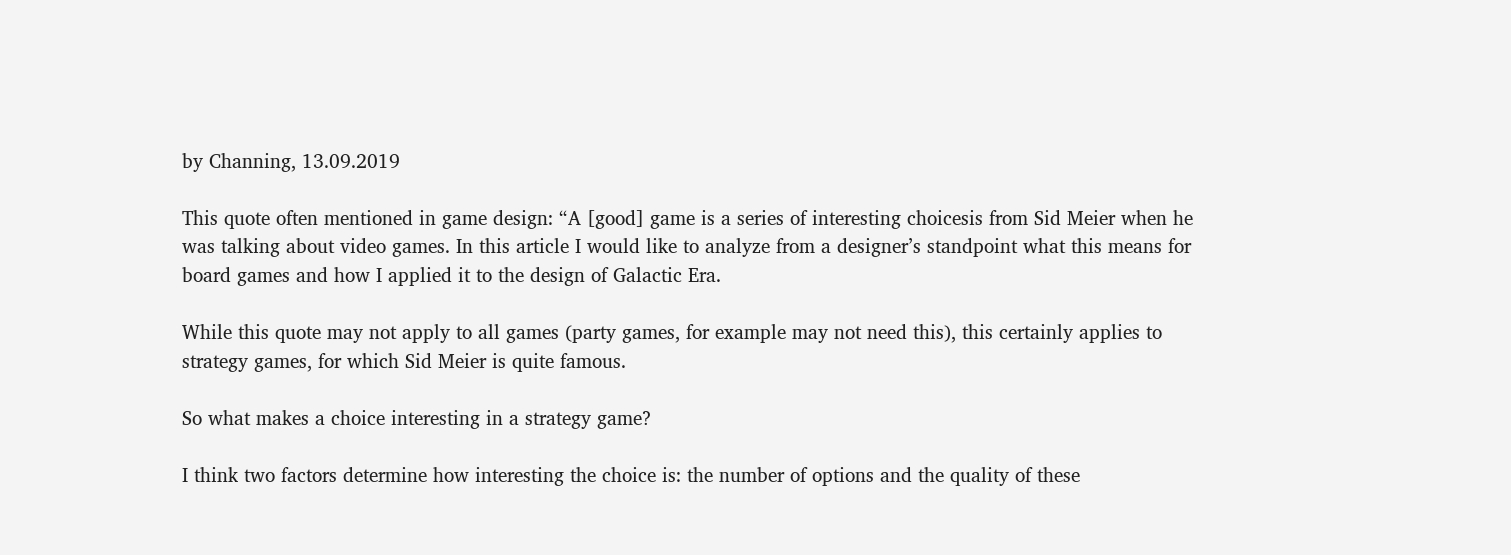by Channing, 13.09.2019

This quote often mentioned in game design: “A [good] game is a series of interesting choicesis from Sid Meier when he was talking about video games. In this article I would like to analyze from a designer’s standpoint what this means for board games and how I applied it to the design of Galactic Era.

While this quote may not apply to all games (party games, for example may not need this), this certainly applies to strategy games, for which Sid Meier is quite famous.

So what makes a choice interesting in a strategy game?

I think two factors determine how interesting the choice is: the number of options and the quality of these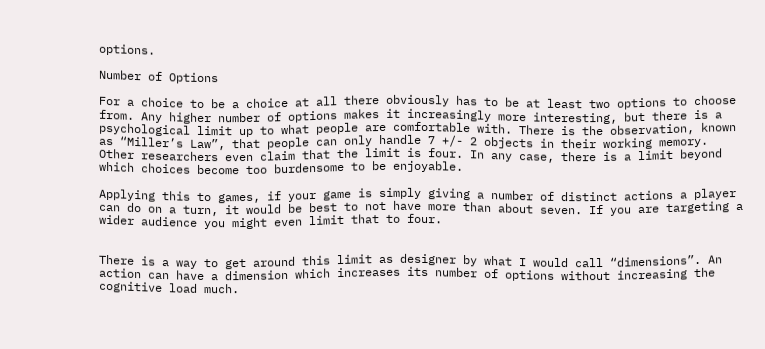options.

Number of Options

For a choice to be a choice at all there obviously has to be at least two options to choose from. Any higher number of options makes it increasingly more interesting, but there is a psychological limit up to what people are comfortable with. There is the observation, known as “Miller’s Law”, that people can only handle 7 +/- 2 objects in their working memory. Other researchers even claim that the limit is four. In any case, there is a limit beyond which choices become too burdensome to be enjoyable.

Applying this to games, if your game is simply giving a number of distinct actions a player can do on a turn, it would be best to not have more than about seven. If you are targeting a wider audience you might even limit that to four.


There is a way to get around this limit as designer by what I would call “dimensions”. An action can have a dimension which increases its number of options without increasing the cognitive load much.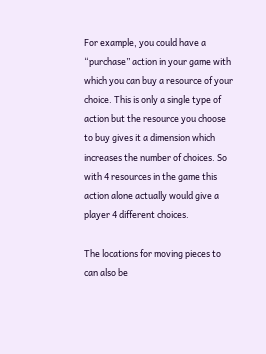For example, you could have a “purchase” action in your game with which you can buy a resource of your choice. This is only a single type of action but the resource you choose to buy gives it a dimension which increases the number of choices. So with 4 resources in the game this action alone actually would give a player 4 different choices.

The locations for moving pieces to can also be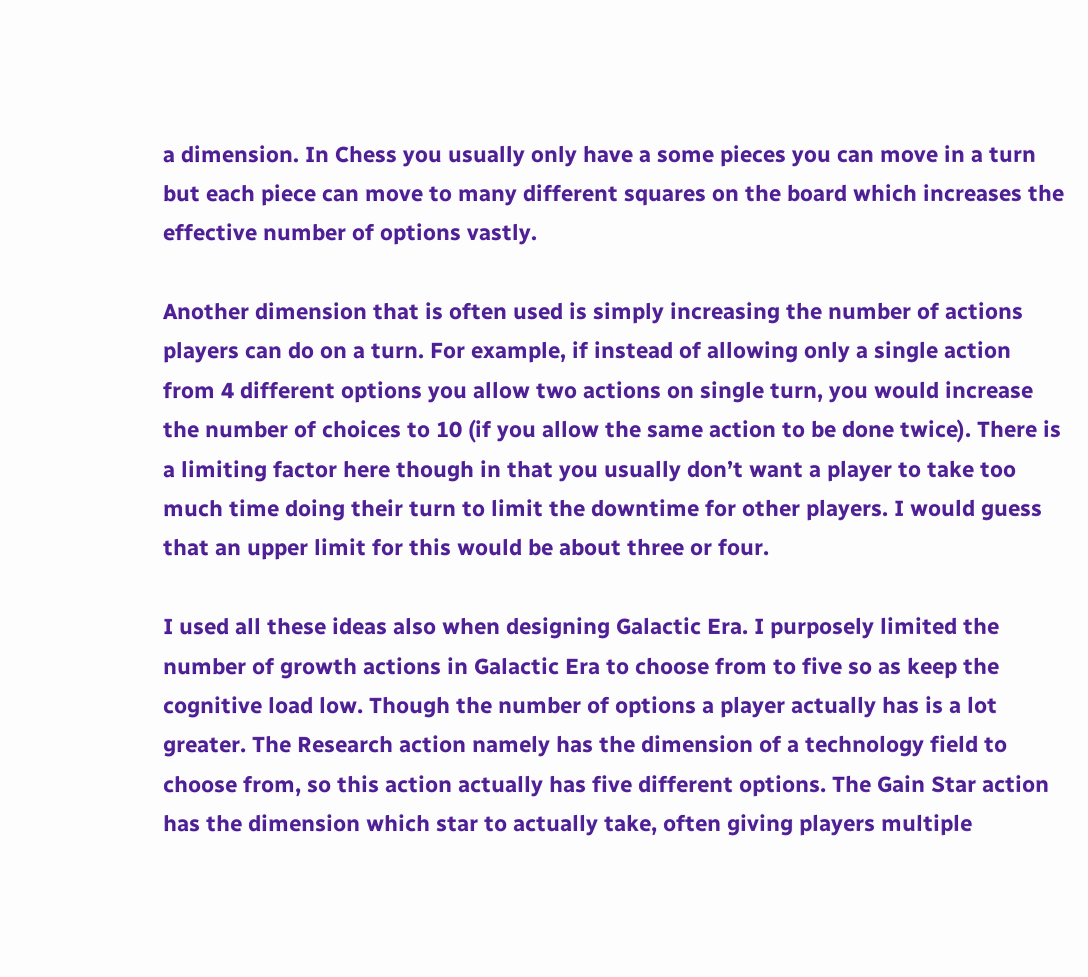a dimension. In Chess you usually only have a some pieces you can move in a turn but each piece can move to many different squares on the board which increases the effective number of options vastly.

Another dimension that is often used is simply increasing the number of actions players can do on a turn. For example, if instead of allowing only a single action from 4 different options you allow two actions on single turn, you would increase the number of choices to 10 (if you allow the same action to be done twice). There is a limiting factor here though in that you usually don’t want a player to take too much time doing their turn to limit the downtime for other players. I would guess that an upper limit for this would be about three or four.

I used all these ideas also when designing Galactic Era. I purposely limited the number of growth actions in Galactic Era to choose from to five so as keep the cognitive load low. Though the number of options a player actually has is a lot greater. The Research action namely has the dimension of a technology field to choose from, so this action actually has five different options. The Gain Star action has the dimension which star to actually take, often giving players multiple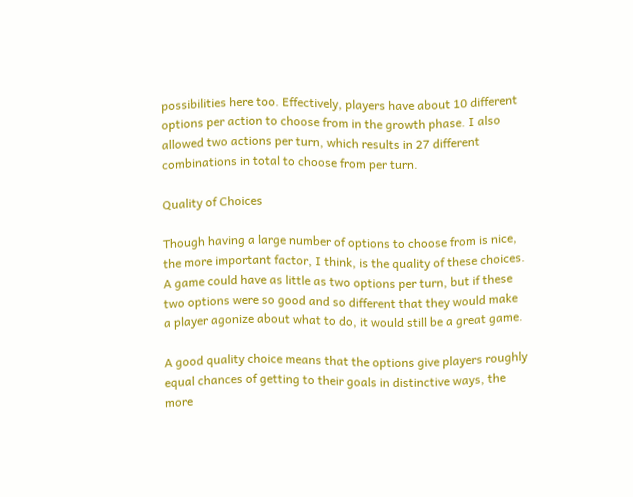possibilities here too. Effectively, players have about 10 different options per action to choose from in the growth phase. I also allowed two actions per turn, which results in 27 different combinations in total to choose from per turn.

Quality of Choices

Though having a large number of options to choose from is nice, the more important factor, I think, is the quality of these choices. A game could have as little as two options per turn, but if these two options were so good and so different that they would make a player agonize about what to do, it would still be a great game.

A good quality choice means that the options give players roughly equal chances of getting to their goals in distinctive ways, the more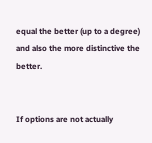equal the better (up to a degree) and also the more distinctive the better.


If options are not actually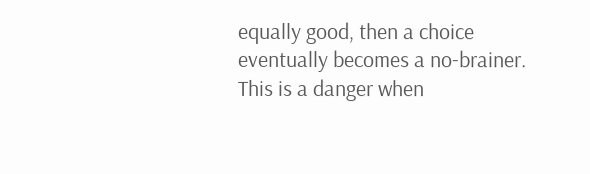equally good, then a choice eventually becomes a no-brainer. This is a danger when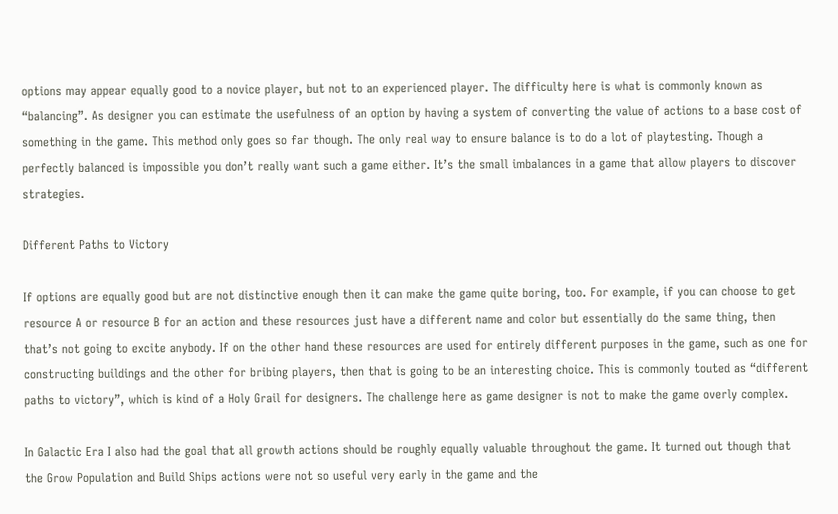options may appear equally good to a novice player, but not to an experienced player. The difficulty here is what is commonly known as “balancing”. As designer you can estimate the usefulness of an option by having a system of converting the value of actions to a base cost of something in the game. This method only goes so far though. The only real way to ensure balance is to do a lot of playtesting. Though a perfectly balanced is impossible you don’t really want such a game either. It’s the small imbalances in a game that allow players to discover strategies.

Different Paths to Victory

If options are equally good but are not distinctive enough then it can make the game quite boring, too. For example, if you can choose to get resource A or resource B for an action and these resources just have a different name and color but essentially do the same thing, then that’s not going to excite anybody. If on the other hand these resources are used for entirely different purposes in the game, such as one for constructing buildings and the other for bribing players, then that is going to be an interesting choice. This is commonly touted as “different paths to victory”, which is kind of a Holy Grail for designers. The challenge here as game designer is not to make the game overly complex.

In Galactic Era I also had the goal that all growth actions should be roughly equally valuable throughout the game. It turned out though that the Grow Population and Build Ships actions were not so useful very early in the game and the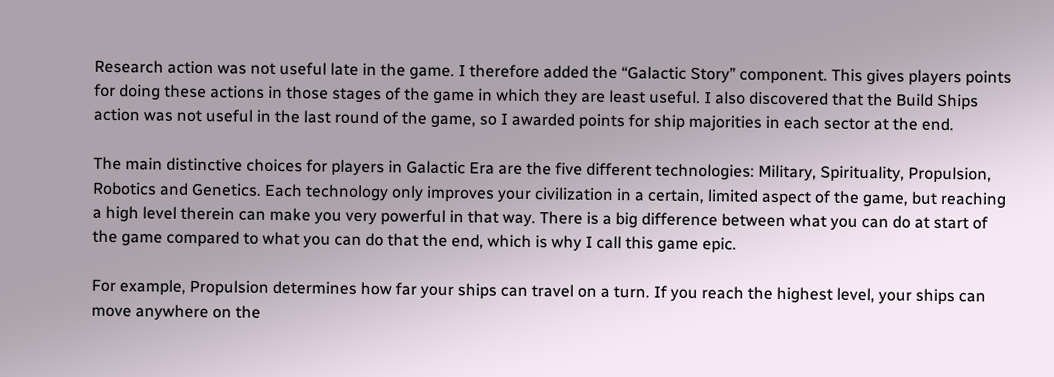Research action was not useful late in the game. I therefore added the “Galactic Story” component. This gives players points for doing these actions in those stages of the game in which they are least useful. I also discovered that the Build Ships action was not useful in the last round of the game, so I awarded points for ship majorities in each sector at the end.

The main distinctive choices for players in Galactic Era are the five different technologies: Military, Spirituality, Propulsion, Robotics and Genetics. Each technology only improves your civilization in a certain, limited aspect of the game, but reaching a high level therein can make you very powerful in that way. There is a big difference between what you can do at start of the game compared to what you can do that the end, which is why I call this game epic.

For example, Propulsion determines how far your ships can travel on a turn. If you reach the highest level, your ships can move anywhere on the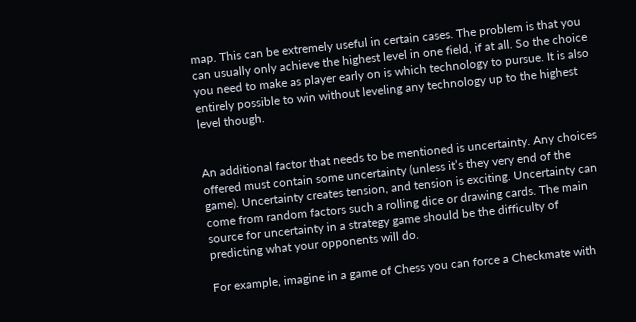map. This can be extremely useful in certain cases. The problem is that you can usually only achieve the highest level in one field, if at all. So the choice you need to make as player early on is which technology to pursue. It is also entirely possible to win without leveling any technology up to the highest level though.


An additional factor that needs to be mentioned is uncertainty. Any choices offered must contain some uncertainty (unless it’s they very end of the game). Uncertainty creates tension, and tension is exciting. Uncertainty can come from random factors such a rolling dice or drawing cards. The main source for uncertainty in a strategy game should be the difficulty of predicting what your opponents will do.

For example, imagine in a game of Chess you can force a Checkmate with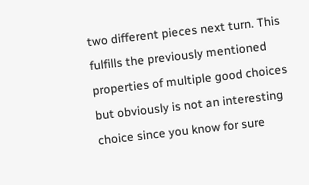two different pieces next turn. This fulfills the previously mentioned properties of multiple good choices but obviously is not an interesting choice since you know for sure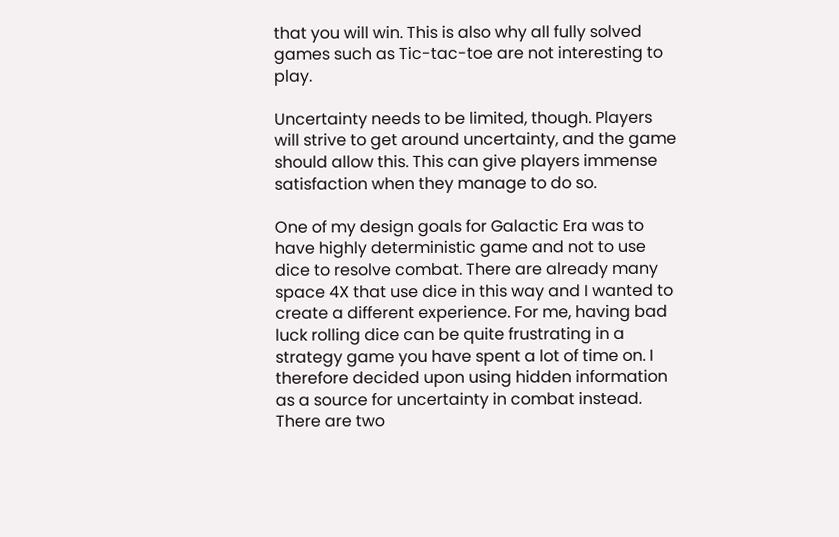that you will win. This is also why all fully solved games such as Tic-tac-toe are not interesting to play.

Uncertainty needs to be limited, though. Players will strive to get around uncertainty, and the game should allow this. This can give players immense satisfaction when they manage to do so.

One of my design goals for Galactic Era was to have highly deterministic game and not to use dice to resolve combat. There are already many space 4X that use dice in this way and I wanted to create a different experience. For me, having bad luck rolling dice can be quite frustrating in a strategy game you have spent a lot of time on. I therefore decided upon using hidden information as a source for uncertainty in combat instead. There are two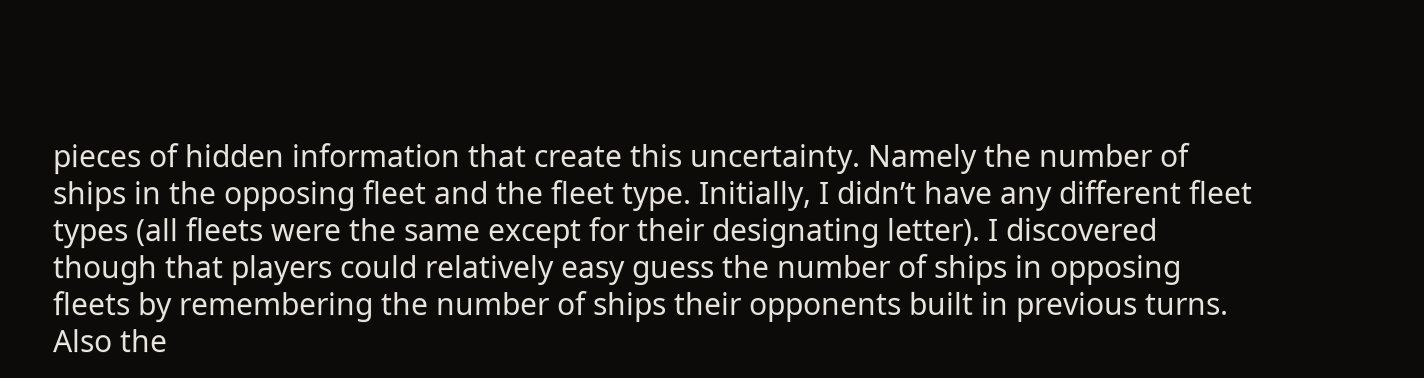pieces of hidden information that create this uncertainty. Namely the number of ships in the opposing fleet and the fleet type. Initially, I didn’t have any different fleet types (all fleets were the same except for their designating letter). I discovered though that players could relatively easy guess the number of ships in opposing fleets by remembering the number of ships their opponents built in previous turns. Also the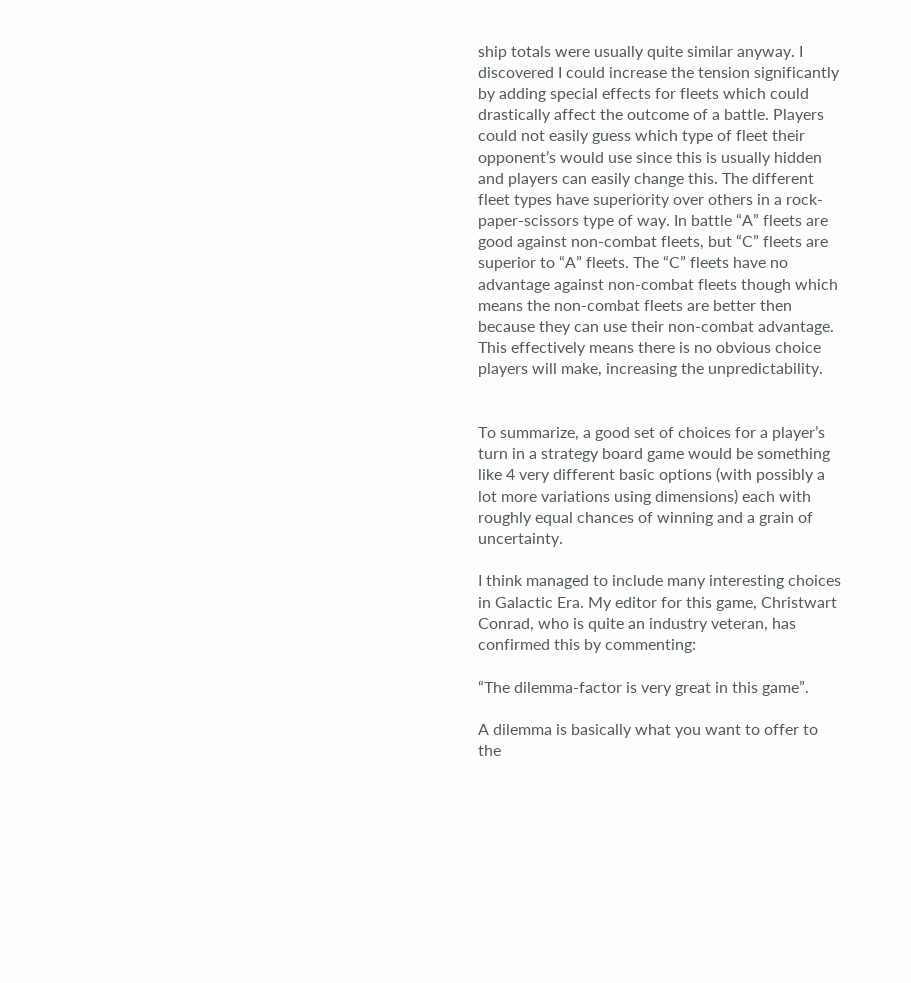ship totals were usually quite similar anyway. I discovered I could increase the tension significantly by adding special effects for fleets which could drastically affect the outcome of a battle. Players could not easily guess which type of fleet their opponent’s would use since this is usually hidden and players can easily change this. The different fleet types have superiority over others in a rock-paper-scissors type of way. In battle “A” fleets are good against non-combat fleets, but “C” fleets are superior to “A” fleets. The “C” fleets have no advantage against non-combat fleets though which means the non-combat fleets are better then because they can use their non-combat advantage. This effectively means there is no obvious choice players will make, increasing the unpredictability.


To summarize, a good set of choices for a player’s turn in a strategy board game would be something like 4 very different basic options (with possibly a lot more variations using dimensions) each with roughly equal chances of winning and a grain of uncertainty.

I think managed to include many interesting choices in Galactic Era. My editor for this game, Christwart Conrad, who is quite an industry veteran, has confirmed this by commenting:

“The dilemma-factor is very great in this game”.

A dilemma is basically what you want to offer to the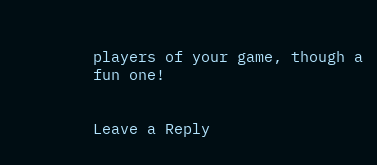players of your game, though a fun one!


Leave a Reply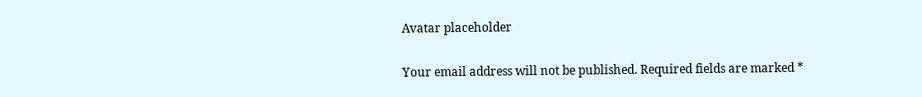Avatar placeholder

Your email address will not be published. Required fields are marked *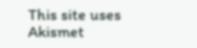This site uses Akismet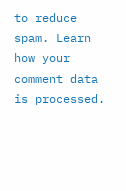to reduce spam. Learn how your comment data is processed.